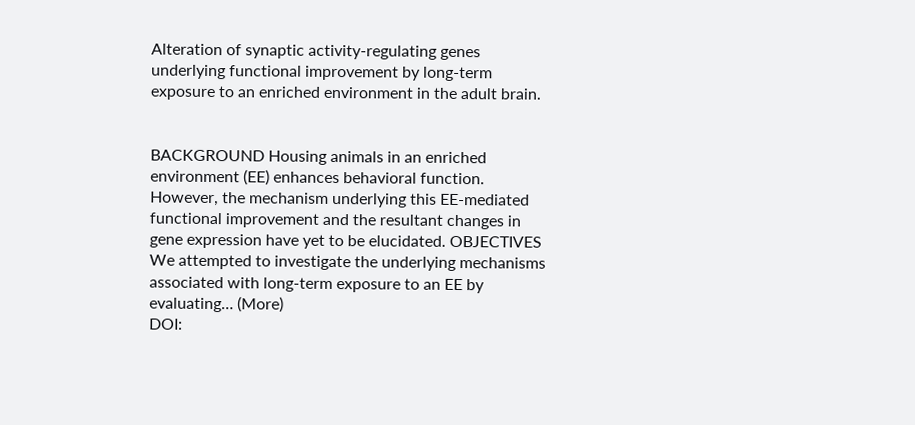Alteration of synaptic activity-regulating genes underlying functional improvement by long-term exposure to an enriched environment in the adult brain.


BACKGROUND Housing animals in an enriched environment (EE) enhances behavioral function. However, the mechanism underlying this EE-mediated functional improvement and the resultant changes in gene expression have yet to be elucidated. OBJECTIVES We attempted to investigate the underlying mechanisms associated with long-term exposure to an EE by evaluating… (More)
DOI: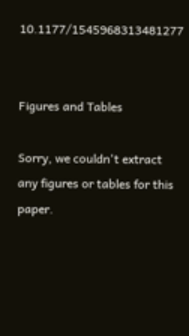10.1177/1545968313481277


Figures and Tables

Sorry, we couldn't extract any figures or tables for this paper.